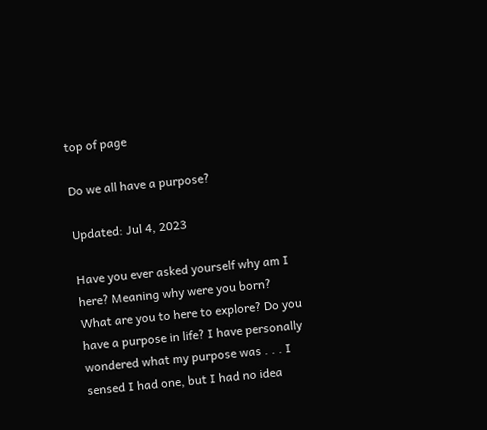top of page

Do we all have a purpose?

Updated: Jul 4, 2023

Have you ever asked yourself why am I here? Meaning why were you born? What are you to here to explore? Do you have a purpose in life? I have personally wondered what my purpose was . . . I sensed I had one, but I had no idea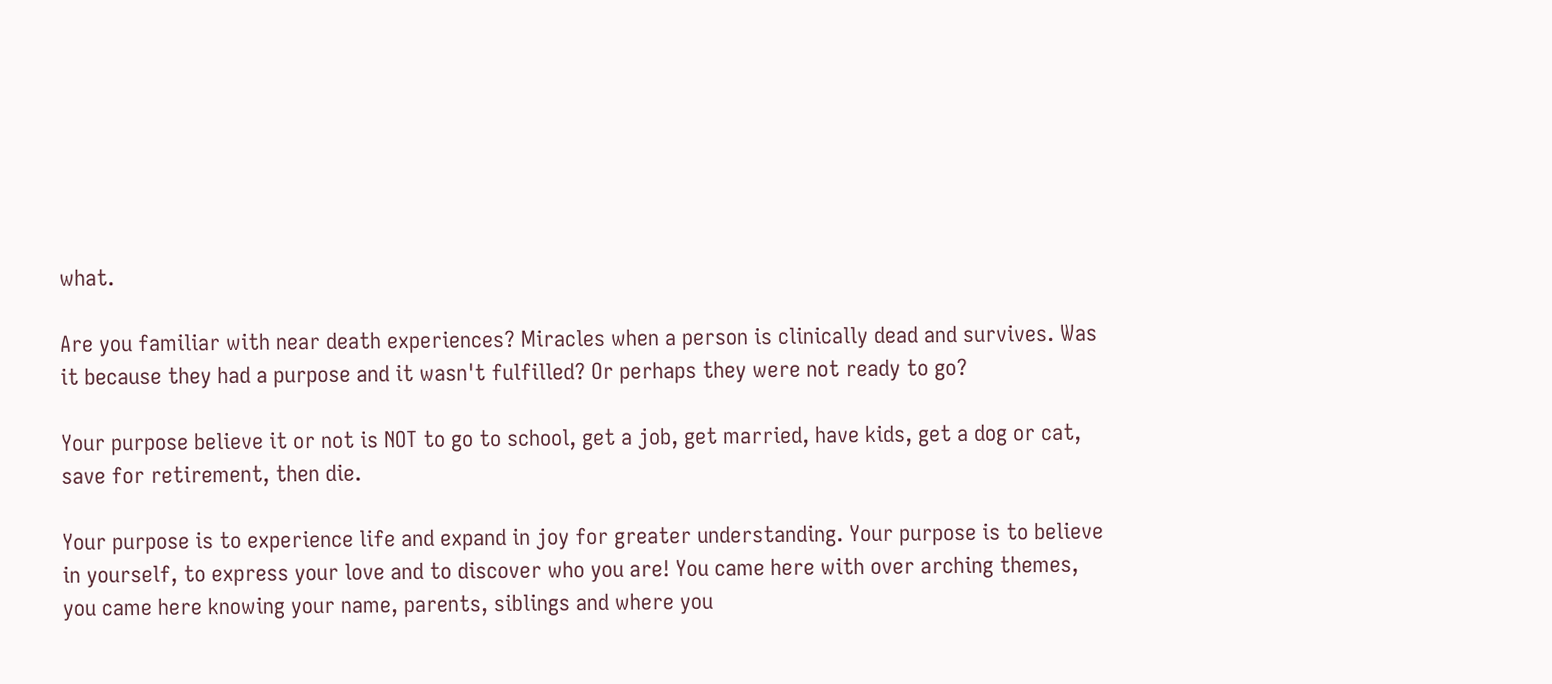what.

Are you familiar with near death experiences? Miracles when a person is clinically dead and survives. Was it because they had a purpose and it wasn't fulfilled? Or perhaps they were not ready to go?

Your purpose believe it or not is NOT to go to school, get a job, get married, have kids, get a dog or cat, save for retirement, then die.

Your purpose is to experience life and expand in joy for greater understanding. Your purpose is to believe in yourself, to express your love and to discover who you are! You came here with over arching themes, you came here knowing your name, parents, siblings and where you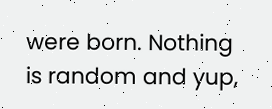were born. Nothing is random and yup,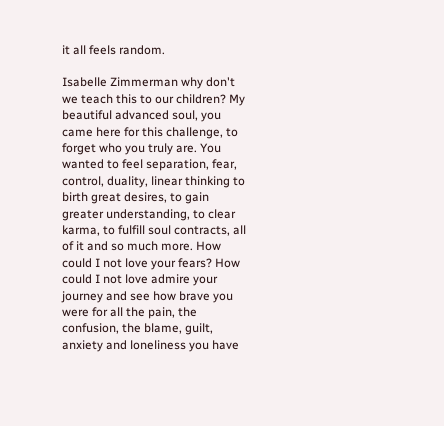it all feels random.

Isabelle Zimmerman why don't we teach this to our children? My beautiful advanced soul, you came here for this challenge, to forget who you truly are. You wanted to feel separation, fear, control, duality, linear thinking to birth great desires, to gain greater understanding, to clear karma, to fulfill soul contracts, all of it and so much more. How could I not love your fears? How could I not love admire your journey and see how brave you were for all the pain, the confusion, the blame, guilt, anxiety and loneliness you have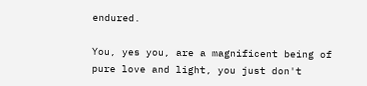endured.

You, yes you, are a magnificent being of pure love and light, you just don't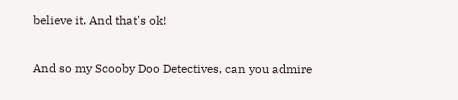believe it. And that's ok!

And so my Scooby Doo Detectives, can you admire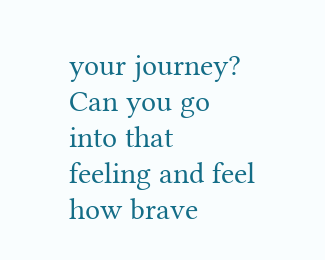your journey? Can you go into that feeling and feel how brave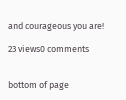and courageous you are!

23 views0 comments


bottom of page